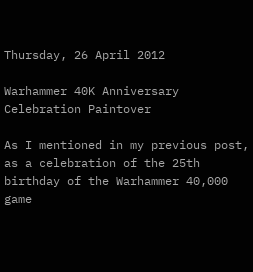Thursday, 26 April 2012

Warhammer 40K Anniversary Celebration Paintover

As I mentioned in my previous post, as a celebration of the 25th birthday of the Warhammer 40,000 game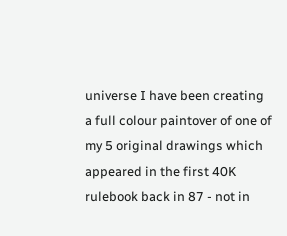universe I have been creating a full colour paintover of one of my 5 original drawings which appeared in the first 40K rulebook back in 87 - not in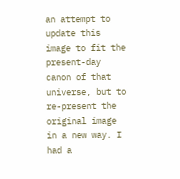an attempt to update this image to fit the present-day canon of that universe, but to re-present the original image in a new way. I had a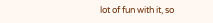lot of fun with it, so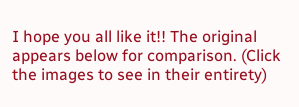I hope you all like it!! The original appears below for comparison. (Click the images to see in their entirety)